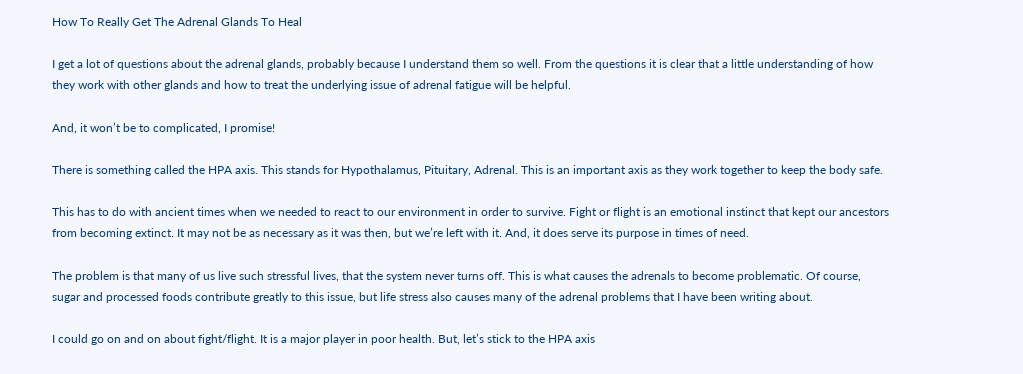How To Really Get The Adrenal Glands To Heal

I get a lot of questions about the adrenal glands, probably because I understand them so well. From the questions it is clear that a little understanding of how they work with other glands and how to treat the underlying issue of adrenal fatigue will be helpful.

And, it won’t be to complicated, I promise!

There is something called the HPA axis. This stands for Hypothalamus, Pituitary, Adrenal. This is an important axis as they work together to keep the body safe.

This has to do with ancient times when we needed to react to our environment in order to survive. Fight or flight is an emotional instinct that kept our ancestors from becoming extinct. It may not be as necessary as it was then, but we’re left with it. And, it does serve its purpose in times of need.

The problem is that many of us live such stressful lives, that the system never turns off. This is what causes the adrenals to become problematic. Of course, sugar and processed foods contribute greatly to this issue, but life stress also causes many of the adrenal problems that I have been writing about.

I could go on and on about fight/flight. It is a major player in poor health. But, let’s stick to the HPA axis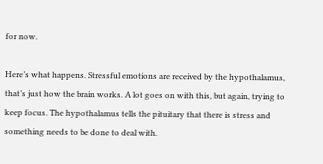for now.

Here’s what happens. Stressful emotions are received by the hypothalamus, that’s just how the brain works. A lot goes on with this, but again, trying to keep focus. The hypothalamus tells the pituitary that there is stress and something needs to be done to deal with.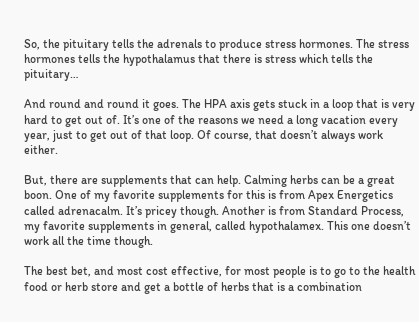So, the pituitary tells the adrenals to produce stress hormones. The stress hormones tells the hypothalamus that there is stress which tells the pituitary…

And round and round it goes. The HPA axis gets stuck in a loop that is very hard to get out of. It’s one of the reasons we need a long vacation every year, just to get out of that loop. Of course, that doesn’t always work either.

But, there are supplements that can help. Calming herbs can be a great boon. One of my favorite supplements for this is from Apex Energetics called adrenacalm. It’s pricey though. Another is from Standard Process, my favorite supplements in general, called hypothalamex. This one doesn’t work all the time though.

The best bet, and most cost effective, for most people is to go to the health food or herb store and get a bottle of herbs that is a combination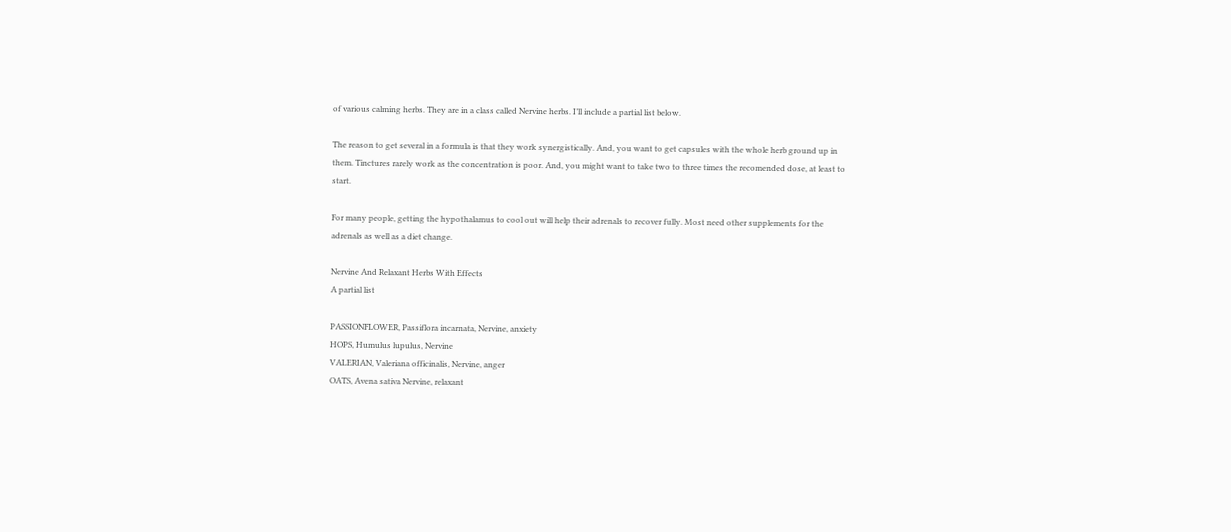of various calming herbs. They are in a class called Nervine herbs. I’ll include a partial list below.

The reason to get several in a formula is that they work synergistically. And, you want to get capsules with the whole herb ground up in them. Tinctures rarely work as the concentration is poor. And, you might want to take two to three times the recomended dose, at least to start.

For many people, getting the hypothalamus to cool out will help their adrenals to recover fully. Most need other supplements for the adrenals as well as a diet change.

Nervine And Relaxant Herbs With Effects
A partial list

PASSIONFLOWER, Passiflora incarnata, Nervine, anxiety
HOPS, Humulus lupulus, Nervine
VALERIAN, Valeriana officinalis, Nervine, anger
OATS, Avena sativa Nervine, relaxant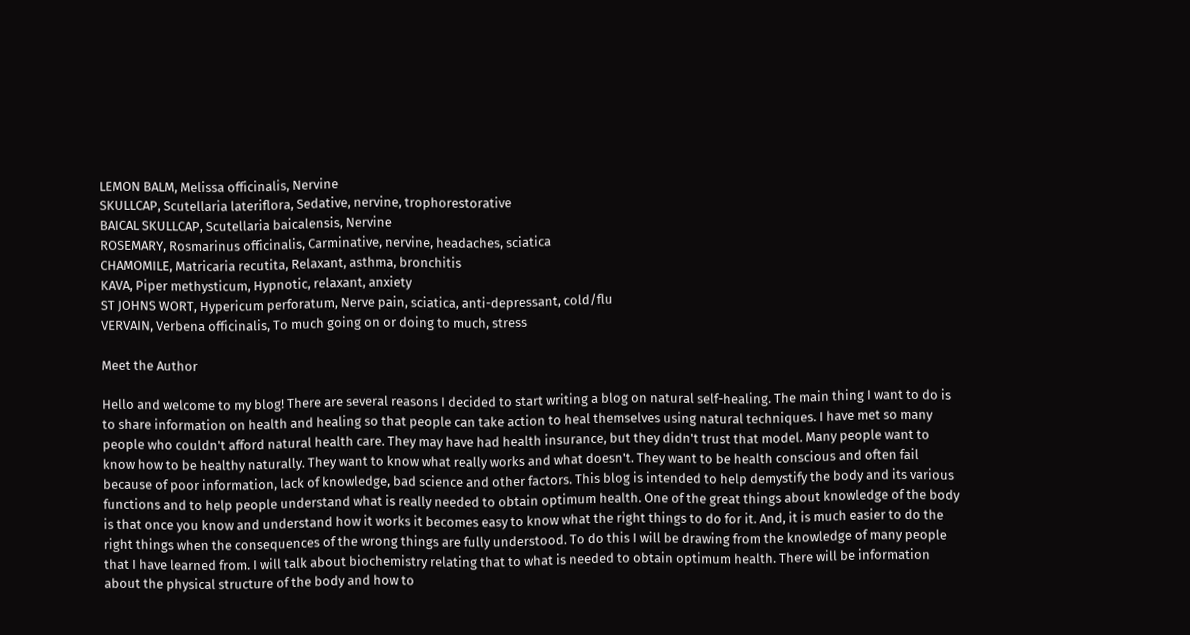LEMON BALM, Melissa officinalis, Nervine
SKULLCAP, Scutellaria lateriflora, Sedative, nervine, trophorestorative
BAICAL SKULLCAP, Scutellaria baicalensis, Nervine
ROSEMARY, Rosmarinus officinalis, Carminative, nervine, headaches, sciatica
CHAMOMILE, Matricaria recutita, Relaxant, asthma, bronchitis
KAVA, Piper methysticum, Hypnotic, relaxant, anxiety
ST JOHNS WORT, Hypericum perforatum, Nerve pain, sciatica, anti-depressant, cold/flu
VERVAIN, Verbena officinalis, To much going on or doing to much, stress

Meet the Author

Hello and welcome to my blog! There are several reasons I decided to start writing a blog on natural self-healing. The main thing I want to do is to share information on health and healing so that people can take action to heal themselves using natural techniques. I have met so many people who couldn't afford natural health care. They may have had health insurance, but they didn't trust that model. Many people want to know how to be healthy naturally. They want to know what really works and what doesn't. They want to be health conscious and often fail because of poor information, lack of knowledge, bad science and other factors. This blog is intended to help demystify the body and its various functions and to help people understand what is really needed to obtain optimum health. One of the great things about knowledge of the body is that once you know and understand how it works it becomes easy to know what the right things to do for it. And, it is much easier to do the right things when the consequences of the wrong things are fully understood. To do this I will be drawing from the knowledge of many people that I have learned from. I will talk about biochemistry relating that to what is needed to obtain optimum health. There will be information about the physical structure of the body and how to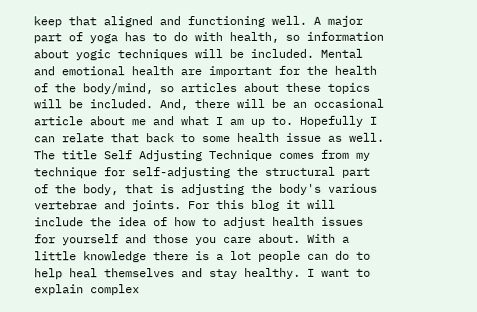keep that aligned and functioning well. A major part of yoga has to do with health, so information about yogic techniques will be included. Mental and emotional health are important for the health of the body/mind, so articles about these topics will be included. And, there will be an occasional article about me and what I am up to. Hopefully I can relate that back to some health issue as well. The title Self Adjusting Technique comes from my technique for self-adjusting the structural part of the body, that is adjusting the body's various vertebrae and joints. For this blog it will include the idea of how to adjust health issues for yourself and those you care about. With a little knowledge there is a lot people can do to help heal themselves and stay healthy. I want to explain complex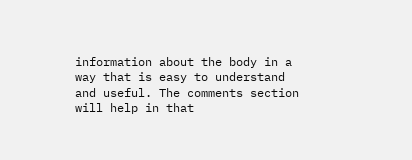information about the body in a way that is easy to understand and useful. The comments section will help in that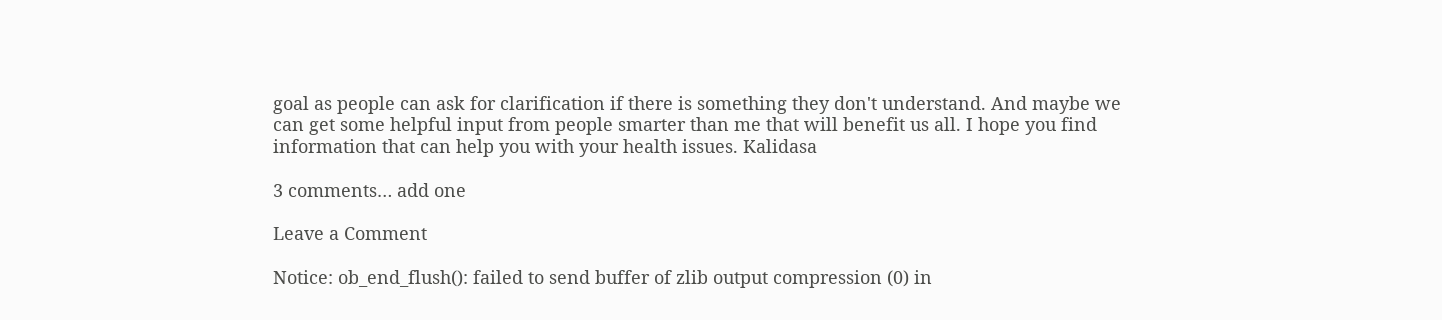goal as people can ask for clarification if there is something they don't understand. And maybe we can get some helpful input from people smarter than me that will benefit us all. I hope you find information that can help you with your health issues. Kalidasa

3 comments… add one

Leave a Comment

Notice: ob_end_flush(): failed to send buffer of zlib output compression (0) in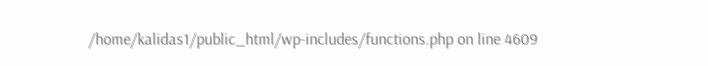/home/kalidas1/public_html/wp-includes/functions.php on line 4609